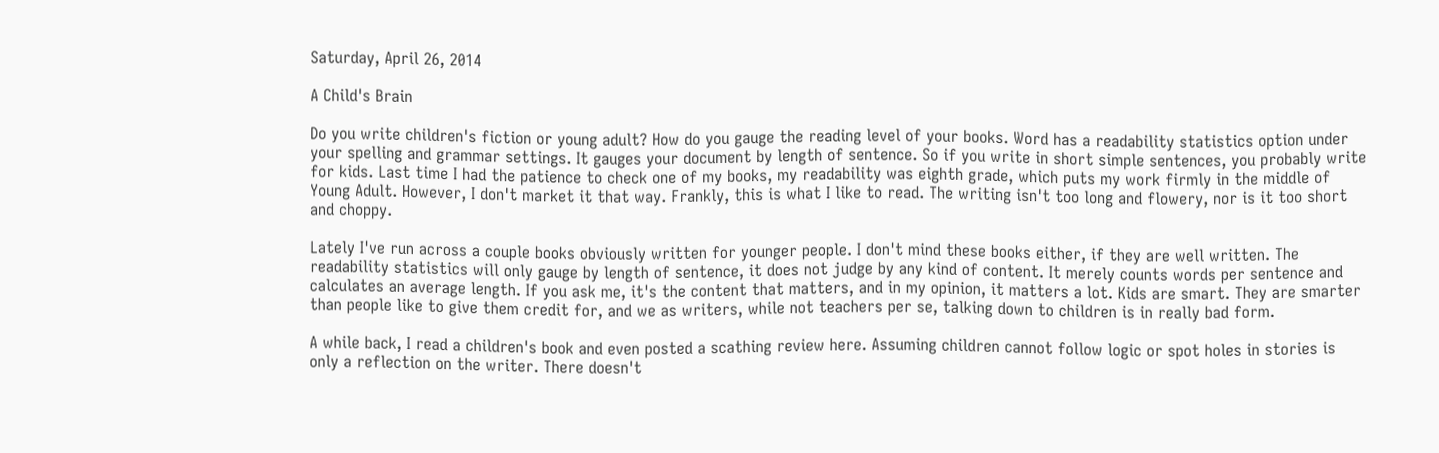Saturday, April 26, 2014

A Child's Brain

Do you write children's fiction or young adult? How do you gauge the reading level of your books. Word has a readability statistics option under your spelling and grammar settings. It gauges your document by length of sentence. So if you write in short simple sentences, you probably write for kids. Last time I had the patience to check one of my books, my readability was eighth grade, which puts my work firmly in the middle of Young Adult. However, I don't market it that way. Frankly, this is what I like to read. The writing isn't too long and flowery, nor is it too short and choppy.

Lately I've run across a couple books obviously written for younger people. I don't mind these books either, if they are well written. The readability statistics will only gauge by length of sentence, it does not judge by any kind of content. It merely counts words per sentence and calculates an average length. If you ask me, it's the content that matters, and in my opinion, it matters a lot. Kids are smart. They are smarter than people like to give them credit for, and we as writers, while not teachers per se, talking down to children is in really bad form.

A while back, I read a children's book and even posted a scathing review here. Assuming children cannot follow logic or spot holes in stories is only a reflection on the writer. There doesn't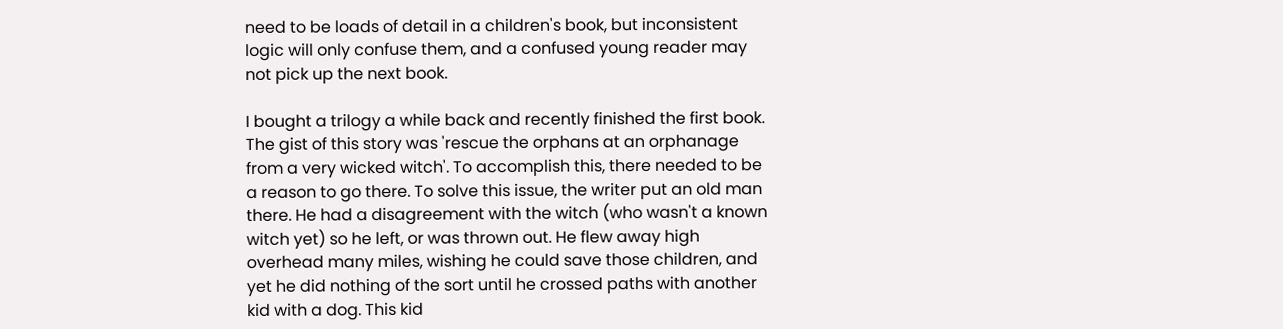need to be loads of detail in a children's book, but inconsistent logic will only confuse them, and a confused young reader may not pick up the next book.

I bought a trilogy a while back and recently finished the first book. The gist of this story was 'rescue the orphans at an orphanage from a very wicked witch'. To accomplish this, there needed to be a reason to go there. To solve this issue, the writer put an old man there. He had a disagreement with the witch (who wasn't a known witch yet) so he left, or was thrown out. He flew away high overhead many miles, wishing he could save those children, and yet he did nothing of the sort until he crossed paths with another kid with a dog. This kid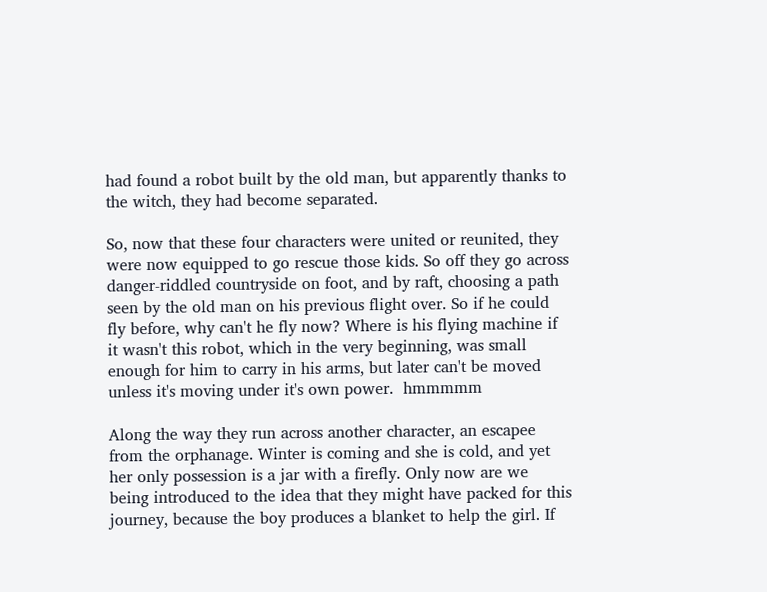had found a robot built by the old man, but apparently thanks to the witch, they had become separated.

So, now that these four characters were united or reunited, they were now equipped to go rescue those kids. So off they go across danger-riddled countryside on foot, and by raft, choosing a path seen by the old man on his previous flight over. So if he could fly before, why can't he fly now? Where is his flying machine if it wasn't this robot, which in the very beginning, was small enough for him to carry in his arms, but later can't be moved unless it's moving under it's own power.  hmmmmm

Along the way they run across another character, an escapee from the orphanage. Winter is coming and she is cold, and yet her only possession is a jar with a firefly. Only now are we being introduced to the idea that they might have packed for this journey, because the boy produces a blanket to help the girl. If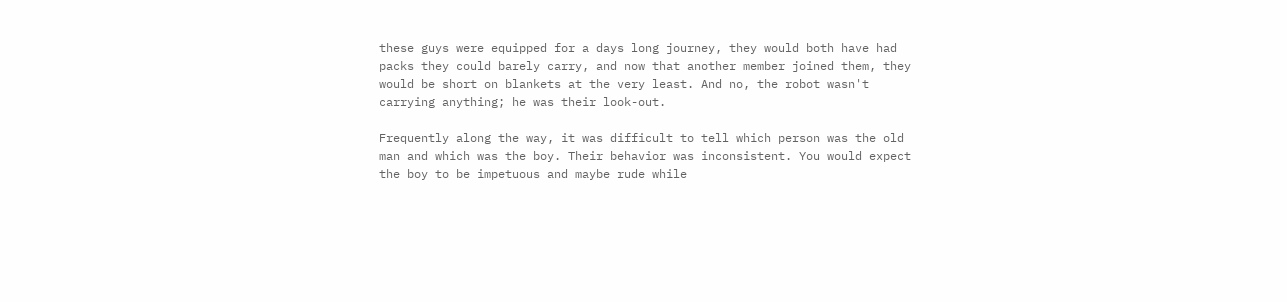these guys were equipped for a days long journey, they would both have had packs they could barely carry, and now that another member joined them, they would be short on blankets at the very least. And no, the robot wasn't carrying anything; he was their look-out.

Frequently along the way, it was difficult to tell which person was the old man and which was the boy. Their behavior was inconsistent. You would expect the boy to be impetuous and maybe rude while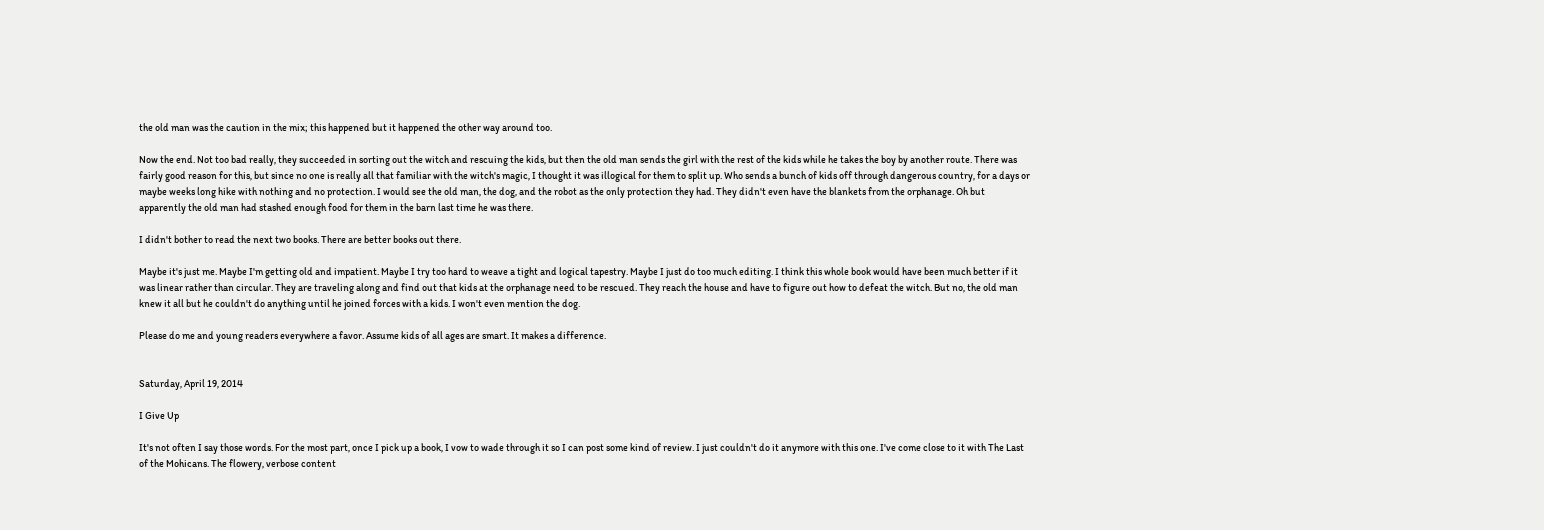the old man was the caution in the mix; this happened but it happened the other way around too.

Now the end. Not too bad really, they succeeded in sorting out the witch and rescuing the kids, but then the old man sends the girl with the rest of the kids while he takes the boy by another route. There was fairly good reason for this, but since no one is really all that familiar with the witch's magic, I thought it was illogical for them to split up. Who sends a bunch of kids off through dangerous country, for a days or maybe weeks long hike with nothing and no protection. I would see the old man, the dog, and the robot as the only protection they had. They didn't even have the blankets from the orphanage. Oh but apparently the old man had stashed enough food for them in the barn last time he was there.

I didn't bother to read the next two books. There are better books out there.

Maybe it's just me. Maybe I'm getting old and impatient. Maybe I try too hard to weave a tight and logical tapestry. Maybe I just do too much editing. I think this whole book would have been much better if it was linear rather than circular. They are traveling along and find out that kids at the orphanage need to be rescued. They reach the house and have to figure out how to defeat the witch. But no, the old man knew it all but he couldn't do anything until he joined forces with a kids. I won't even mention the dog.

Please do me and young readers everywhere a favor. Assume kids of all ages are smart. It makes a difference.


Saturday, April 19, 2014

I Give Up

It's not often I say those words. For the most part, once I pick up a book, I vow to wade through it so I can post some kind of review. I just couldn't do it anymore with this one. I've come close to it with The Last of the Mohicans. The flowery, verbose content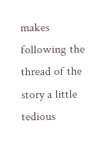makes following the thread of the story a little tedious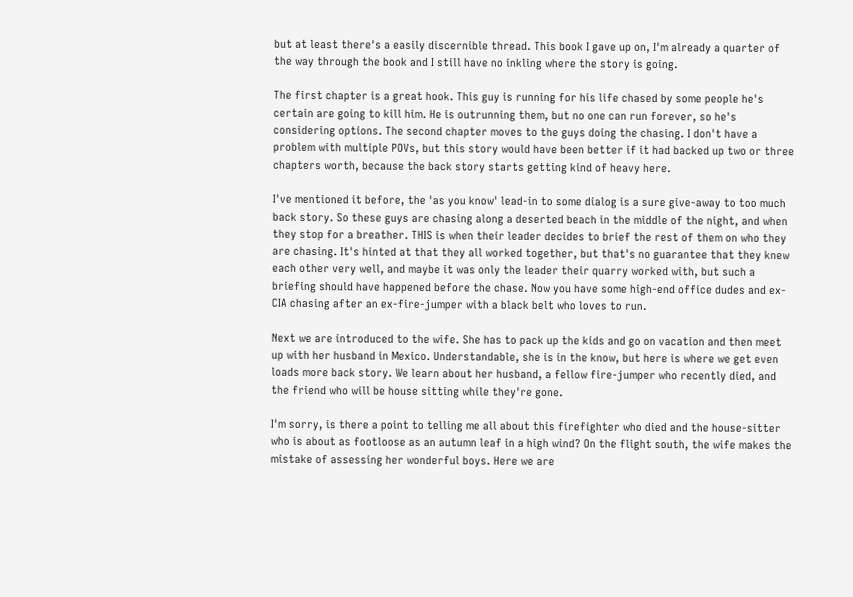but at least there's a easily discernible thread. This book I gave up on, I'm already a quarter of the way through the book and I still have no inkling where the story is going.

The first chapter is a great hook. This guy is running for his life chased by some people he's certain are going to kill him. He is outrunning them, but no one can run forever, so he's considering options. The second chapter moves to the guys doing the chasing. I don't have a problem with multiple POVs, but this story would have been better if it had backed up two or three chapters worth, because the back story starts getting kind of heavy here.

I've mentioned it before, the 'as you know' lead-in to some dialog is a sure give-away to too much back story. So these guys are chasing along a deserted beach in the middle of the night, and when they stop for a breather. THIS is when their leader decides to brief the rest of them on who they are chasing. It's hinted at that they all worked together, but that's no guarantee that they knew each other very well, and maybe it was only the leader their quarry worked with, but such a briefing should have happened before the chase. Now you have some high-end office dudes and ex-CIA chasing after an ex-fire-jumper with a black belt who loves to run.

Next we are introduced to the wife. She has to pack up the kids and go on vacation and then meet up with her husband in Mexico. Understandable, she is in the know, but here is where we get even loads more back story. We learn about her husband, a fellow fire-jumper who recently died, and the friend who will be house sitting while they're gone.

I'm sorry, is there a point to telling me all about this firefighter who died and the house-sitter who is about as footloose as an autumn leaf in a high wind? On the flight south, the wife makes the mistake of assessing her wonderful boys. Here we are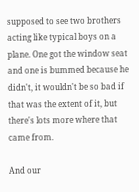supposed to see two brothers acting like typical boys on a plane. One got the window seat and one is bummed because he didn't, it wouldn't be so bad if that was the extent of it, but there's lots more where that came from.

And our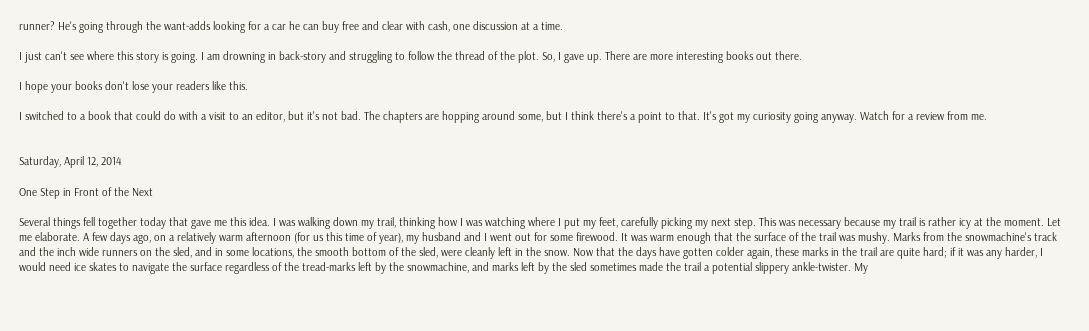runner? He's going through the want-adds looking for a car he can buy free and clear with cash, one discussion at a time.

I just can't see where this story is going. I am drowning in back-story and struggling to follow the thread of the plot. So, I gave up. There are more interesting books out there.

I hope your books don't lose your readers like this.

I switched to a book that could do with a visit to an editor, but it's not bad. The chapters are hopping around some, but I think there's a point to that. It's got my curiosity going anyway. Watch for a review from me.


Saturday, April 12, 2014

One Step in Front of the Next

Several things fell together today that gave me this idea. I was walking down my trail, thinking how I was watching where I put my feet, carefully picking my next step. This was necessary because my trail is rather icy at the moment. Let me elaborate. A few days ago, on a relatively warm afternoon (for us this time of year), my husband and I went out for some firewood. It was warm enough that the surface of the trail was mushy. Marks from the snowmachine's track and the inch wide runners on the sled, and in some locations, the smooth bottom of the sled, were cleanly left in the snow. Now that the days have gotten colder again, these marks in the trail are quite hard; if it was any harder, I would need ice skates to navigate the surface regardless of the tread-marks left by the snowmachine, and marks left by the sled sometimes made the trail a potential slippery ankle-twister. My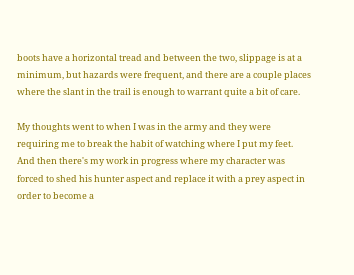boots have a horizontal tread and between the two, slippage is at a minimum, but hazards were frequent, and there are a couple places where the slant in the trail is enough to warrant quite a bit of care.

My thoughts went to when I was in the army and they were requiring me to break the habit of watching where I put my feet. And then there's my work in progress where my character was forced to shed his hunter aspect and replace it with a prey aspect in order to become a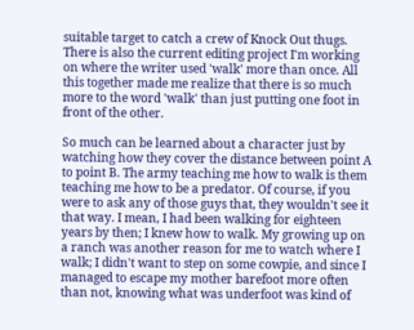suitable target to catch a crew of Knock Out thugs. There is also the current editing project I'm working on where the writer used 'walk' more than once. All this together made me realize that there is so much more to the word 'walk' than just putting one foot in front of the other.

So much can be learned about a character just by watching how they cover the distance between point A to point B. The army teaching me how to walk is them teaching me how to be a predator. Of course, if you were to ask any of those guys that, they wouldn't see it that way. I mean, I had been walking for eighteen years by then; I knew how to walk. My growing up on a ranch was another reason for me to watch where I walk; I didn't want to step on some cowpie, and since I managed to escape my mother barefoot more often than not, knowing what was underfoot was kind of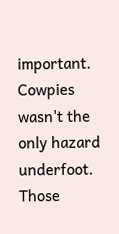important. Cowpies wasn't the only hazard underfoot. Those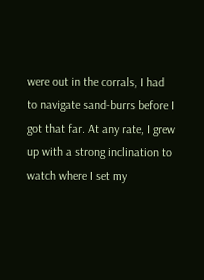were out in the corrals, I had to navigate sand-burrs before I got that far. At any rate, I grew up with a strong inclination to watch where I set my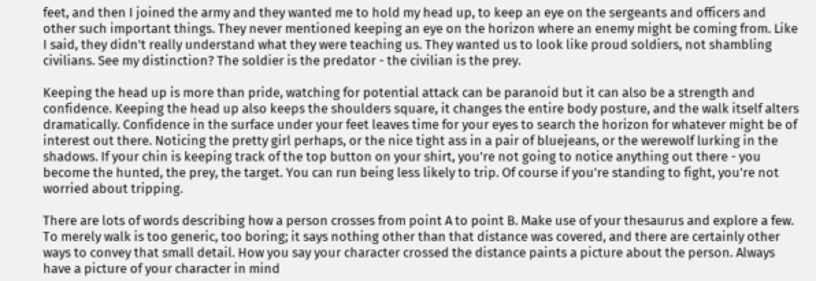feet, and then I joined the army and they wanted me to hold my head up, to keep an eye on the sergeants and officers and other such important things. They never mentioned keeping an eye on the horizon where an enemy might be coming from. Like I said, they didn't really understand what they were teaching us. They wanted us to look like proud soldiers, not shambling civilians. See my distinction? The soldier is the predator - the civilian is the prey.

Keeping the head up is more than pride, watching for potential attack can be paranoid but it can also be a strength and confidence. Keeping the head up also keeps the shoulders square, it changes the entire body posture, and the walk itself alters dramatically. Confidence in the surface under your feet leaves time for your eyes to search the horizon for whatever might be of interest out there. Noticing the pretty girl perhaps, or the nice tight ass in a pair of bluejeans, or the werewolf lurking in the shadows. If your chin is keeping track of the top button on your shirt, you're not going to notice anything out there - you become the hunted, the prey, the target. You can run being less likely to trip. Of course if you're standing to fight, you're not worried about tripping.

There are lots of words describing how a person crosses from point A to point B. Make use of your thesaurus and explore a few. To merely walk is too generic, too boring; it says nothing other than that distance was covered, and there are certainly other ways to convey that small detail. How you say your character crossed the distance paints a picture about the person. Always have a picture of your character in mind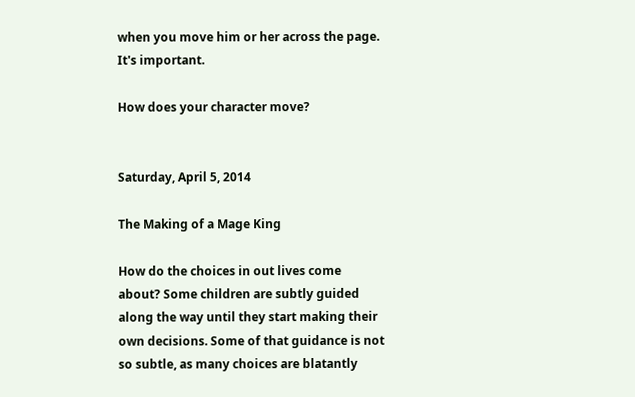when you move him or her across the page. It's important.

How does your character move?


Saturday, April 5, 2014

The Making of a Mage King

How do the choices in out lives come about? Some children are subtly guided along the way until they start making their own decisions. Some of that guidance is not so subtle, as many choices are blatantly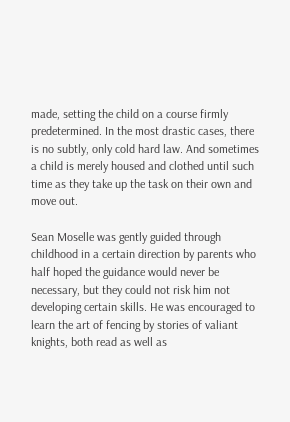made, setting the child on a course firmly predetermined. In the most drastic cases, there is no subtly, only cold hard law. And sometimes a child is merely housed and clothed until such time as they take up the task on their own and move out.

Sean Moselle was gently guided through childhood in a certain direction by parents who half hoped the guidance would never be necessary, but they could not risk him not developing certain skills. He was encouraged to learn the art of fencing by stories of valiant knights, both read as well as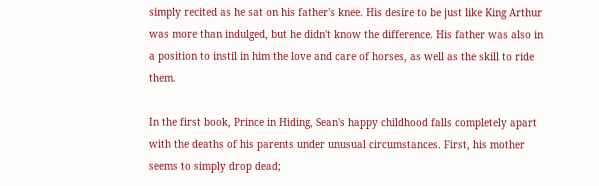simply recited as he sat on his father's knee. His desire to be just like King Arthur was more than indulged, but he didn't know the difference. His father was also in a position to instil in him the love and care of horses, as well as the skill to ride them.

In the first book, Prince in Hiding, Sean's happy childhood falls completely apart with the deaths of his parents under unusual circumstances. First, his mother seems to simply drop dead;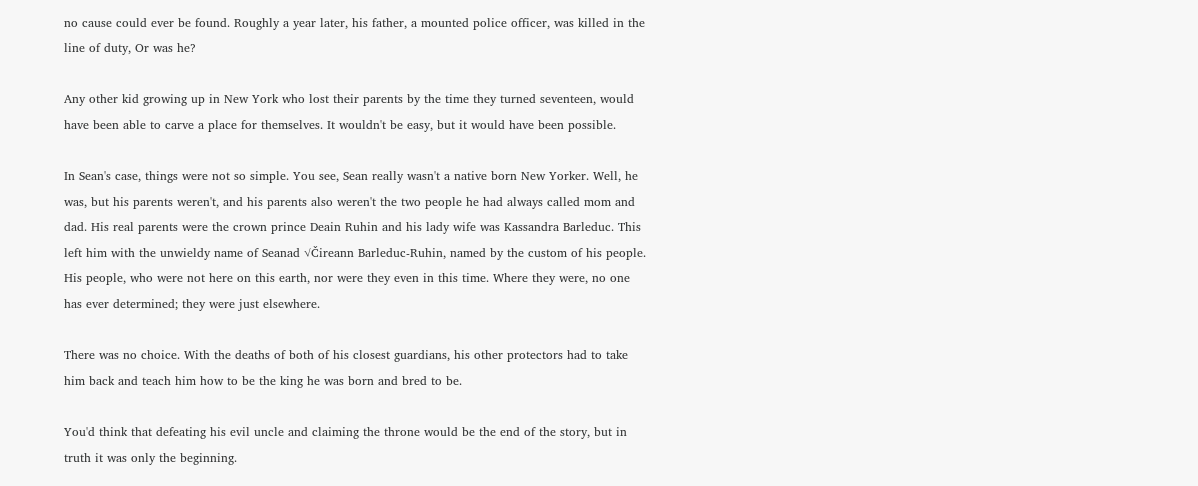no cause could ever be found. Roughly a year later, his father, a mounted police officer, was killed in the line of duty, Or was he?

Any other kid growing up in New York who lost their parents by the time they turned seventeen, would have been able to carve a place for themselves. It wouldn't be easy, but it would have been possible.

In Sean's case, things were not so simple. You see, Sean really wasn't a native born New Yorker. Well, he was, but his parents weren't, and his parents also weren't the two people he had always called mom and dad. His real parents were the crown prince Deain Ruhin and his lady wife was Kassandra Barleduc. This left him with the unwieldy name of Seanad √Čireann Barleduc-Ruhin, named by the custom of his people. His people, who were not here on this earth, nor were they even in this time. Where they were, no one has ever determined; they were just elsewhere.

There was no choice. With the deaths of both of his closest guardians, his other protectors had to take him back and teach him how to be the king he was born and bred to be.

You'd think that defeating his evil uncle and claiming the throne would be the end of the story, but in truth it was only the beginning.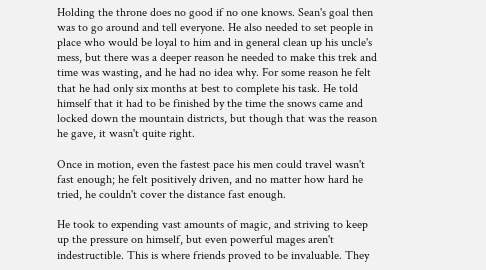Holding the throne does no good if no one knows. Sean's goal then was to go around and tell everyone. He also needed to set people in place who would be loyal to him and in general clean up his uncle's mess, but there was a deeper reason he needed to make this trek and time was wasting, and he had no idea why. For some reason he felt that he had only six months at best to complete his task. He told himself that it had to be finished by the time the snows came and locked down the mountain districts, but though that was the reason he gave, it wasn't quite right.

Once in motion, even the fastest pace his men could travel wasn't fast enough; he felt positively driven, and no matter how hard he tried, he couldn't cover the distance fast enough.

He took to expending vast amounts of magic, and striving to keep up the pressure on himself, but even powerful mages aren't indestructible. This is where friends proved to be invaluable. They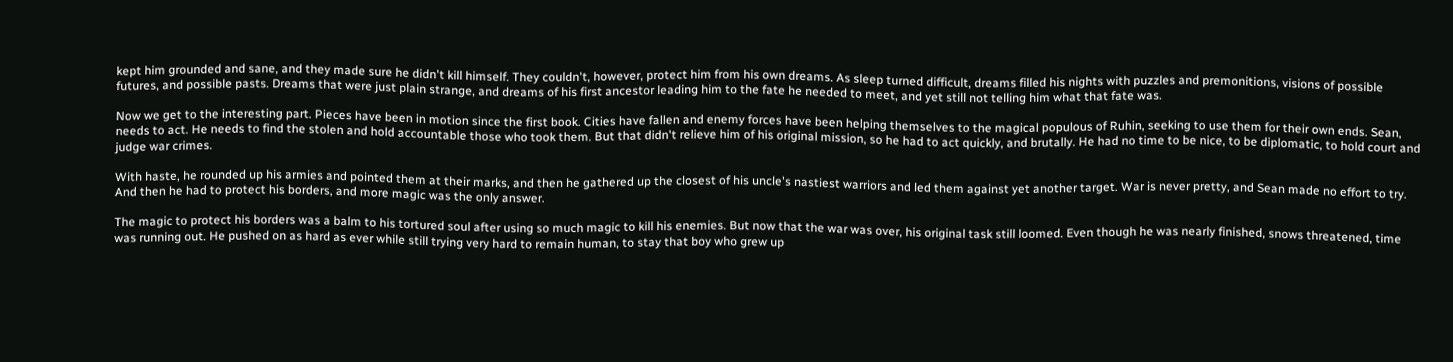kept him grounded and sane, and they made sure he didn't kill himself. They couldn't, however, protect him from his own dreams. As sleep turned difficult, dreams filled his nights with puzzles and premonitions, visions of possible futures, and possible pasts. Dreams that were just plain strange, and dreams of his first ancestor leading him to the fate he needed to meet, and yet still not telling him what that fate was.

Now we get to the interesting part. Pieces have been in motion since the first book. Cities have fallen and enemy forces have been helping themselves to the magical populous of Ruhin, seeking to use them for their own ends. Sean, needs to act. He needs to find the stolen and hold accountable those who took them. But that didn't relieve him of his original mission, so he had to act quickly, and brutally. He had no time to be nice, to be diplomatic, to hold court and judge war crimes.

With haste, he rounded up his armies and pointed them at their marks, and then he gathered up the closest of his uncle's nastiest warriors and led them against yet another target. War is never pretty, and Sean made no effort to try. And then he had to protect his borders, and more magic was the only answer.

The magic to protect his borders was a balm to his tortured soul after using so much magic to kill his enemies. But now that the war was over, his original task still loomed. Even though he was nearly finished, snows threatened, time was running out. He pushed on as hard as ever while still trying very hard to remain human, to stay that boy who grew up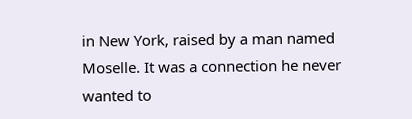in New York, raised by a man named Moselle. It was a connection he never wanted to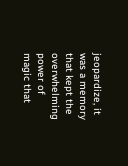jeopardize, it was a memory that kept the overwhelming power of magic that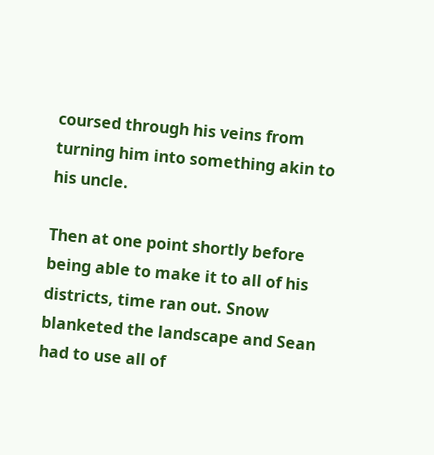coursed through his veins from turning him into something akin to his uncle.

Then at one point shortly before being able to make it to all of his districts, time ran out. Snow blanketed the landscape and Sean had to use all of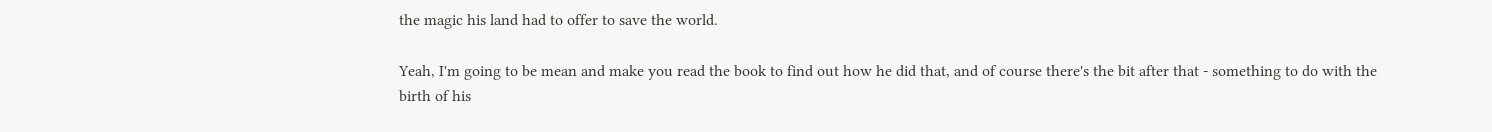the magic his land had to offer to save the world.

Yeah, I'm going to be mean and make you read the book to find out how he did that, and of course there's the bit after that - something to do with the birth of his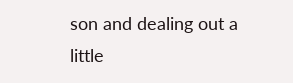son and dealing out a little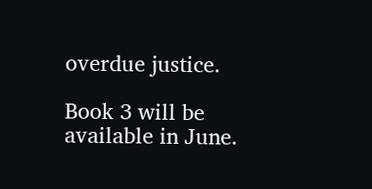overdue justice.

Book 3 will be available in June.